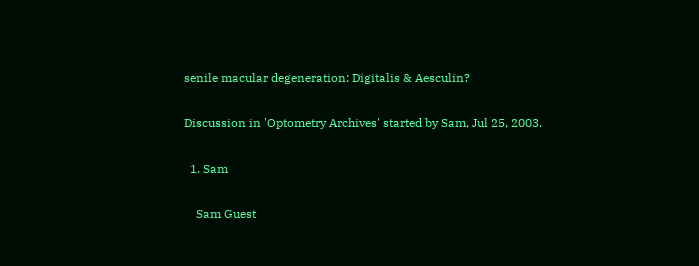senile macular degeneration: Digitalis & Aesculin?

Discussion in 'Optometry Archives' started by Sam, Jul 25, 2003.

  1. Sam

    Sam Guest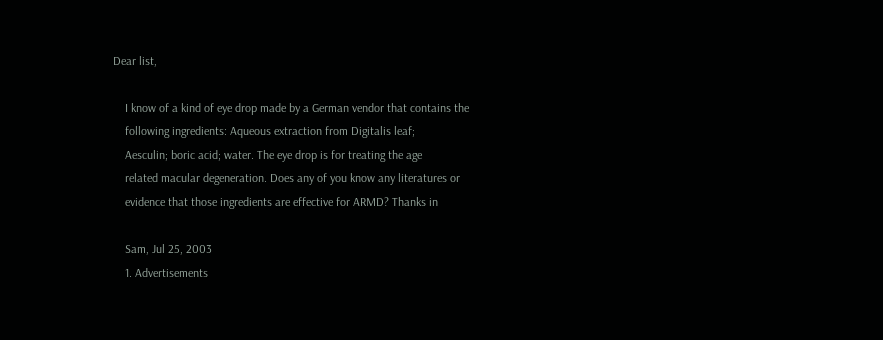Dear list,

    I know of a kind of eye drop made by a German vendor that contains the
    following ingredients: Aqueous extraction from Digitalis leaf;
    Aesculin; boric acid; water. The eye drop is for treating the age
    related macular degeneration. Does any of you know any literatures or
    evidence that those ingredients are effective for ARMD? Thanks in

    Sam, Jul 25, 2003
    1. Advertisements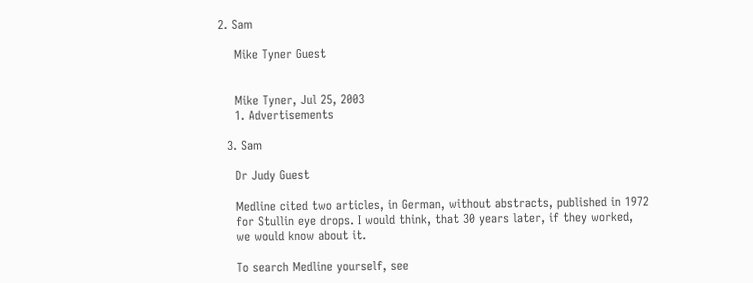2. Sam

    Mike Tyner Guest


    Mike Tyner, Jul 25, 2003
    1. Advertisements

  3. Sam

    Dr Judy Guest

    Medline cited two articles, in German, without abstracts, published in 1972
    for Stullin eye drops. I would think, that 30 years later, if they worked,
    we would know about it.

    To search Medline yourself, see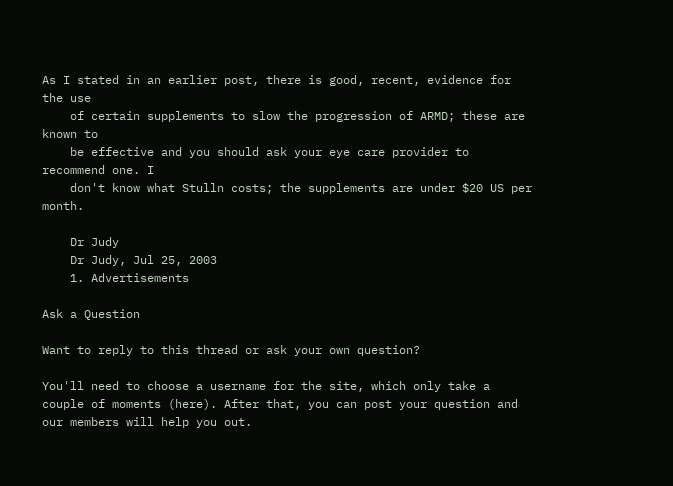As I stated in an earlier post, there is good, recent, evidence for the use
    of certain supplements to slow the progression of ARMD; these are known to
    be effective and you should ask your eye care provider to recommend one. I
    don't know what Stulln costs; the supplements are under $20 US per month.

    Dr Judy
    Dr Judy, Jul 25, 2003
    1. Advertisements

Ask a Question

Want to reply to this thread or ask your own question?

You'll need to choose a username for the site, which only take a couple of moments (here). After that, you can post your question and our members will help you out.